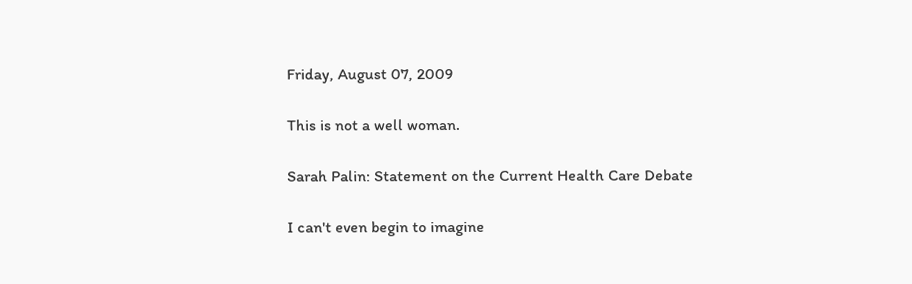Friday, August 07, 2009

This is not a well woman.

Sarah Palin: Statement on the Current Health Care Debate

I can't even begin to imagine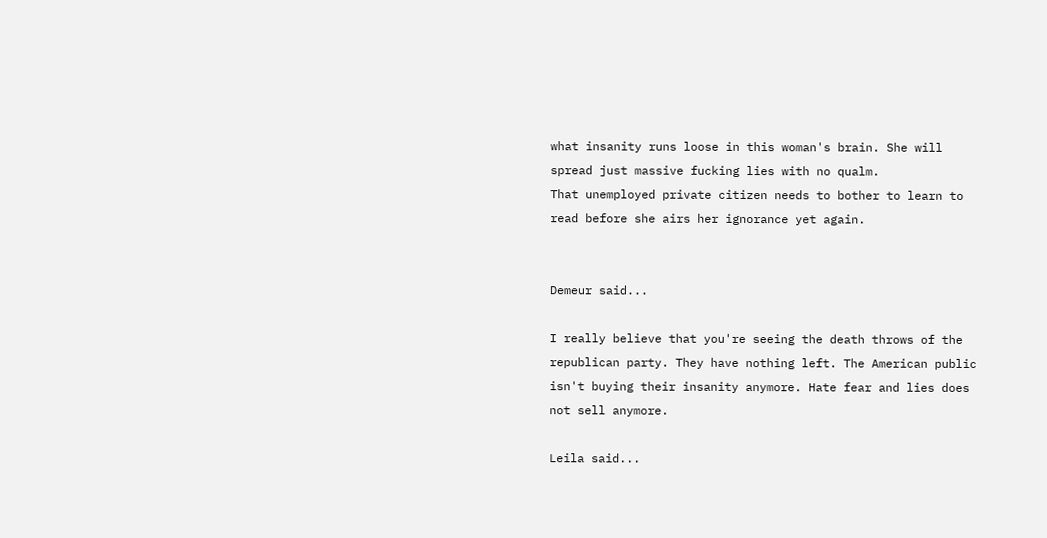what insanity runs loose in this woman's brain. She will spread just massive fucking lies with no qualm.
That unemployed private citizen needs to bother to learn to read before she airs her ignorance yet again.


Demeur said...

I really believe that you're seeing the death throws of the republican party. They have nothing left. The American public isn't buying their insanity anymore. Hate fear and lies does not sell anymore.

Leila said...